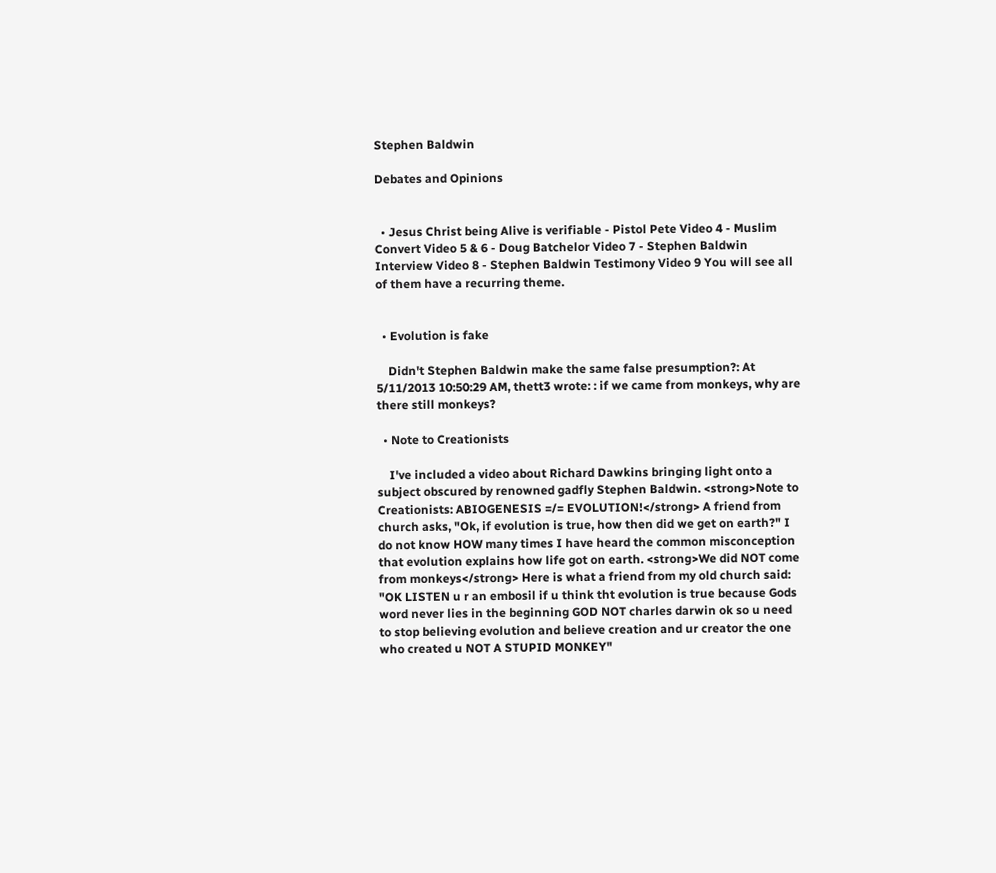Stephen Baldwin

Debates and Opinions


  • Jesus Christ being Alive is verifiable - Pistol Pete Video 4 - Muslim Convert Video 5 & 6 - Doug Batchelor Video 7 - Stephen Baldwin Interview Video 8 - Stephen Baldwin Testimony Video 9 You will see all of them have a recurring theme.


  • Evolution is fake

    Didn't Stephen Baldwin make the same false presumption?: At 5/11/2013 10:50:29 AM, thett3 wrote: : if we came from monkeys, why are there still monkeys?

  • Note to Creationists

    I've included a video about Richard Dawkins bringing light onto a subject obscured by renowned gadfly Stephen Baldwin. <strong>Note to Creationists: ABIOGENESIS =/= EVOLUTION!</strong> A friend from church asks, "Ok, if evolution is true, how then did we get on earth?" I do not know HOW many times I have heard the common misconception that evolution explains how life got on earth. <strong>We did NOT come from monkeys</strong> Here is what a friend from my old church said: "OK LISTEN u r an embosil if u think tht evolution is true because Gods word never lies in the beginning GOD NOT charles darwin ok so u need to stop believing evolution and believe creation and ur creator the one who created u NOT A STUPID MONKEY"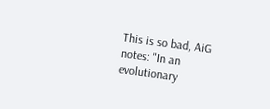This is so bad, AiG notes: "In an evolutionary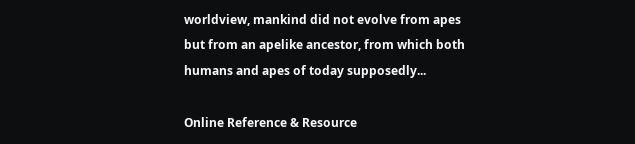worldview, mankind did not evolve from apes but from an apelike ancestor, from which both humans and apes of today supposedly...

Online Reference & Resource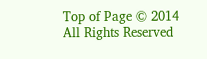Top of Page © 2014
All Rights Reserved